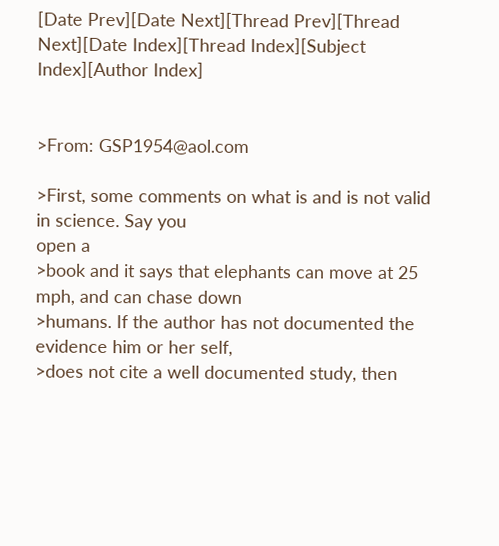[Date Prev][Date Next][Thread Prev][Thread Next][Date Index][Thread Index][Subject Index][Author Index]


>From: GSP1954@aol.com

>First, some comments on what is and is not valid in science. Say you
open a
>book and it says that elephants can move at 25 mph, and can chase down
>humans. If the author has not documented the evidence him or her self,
>does not cite a well documented study, then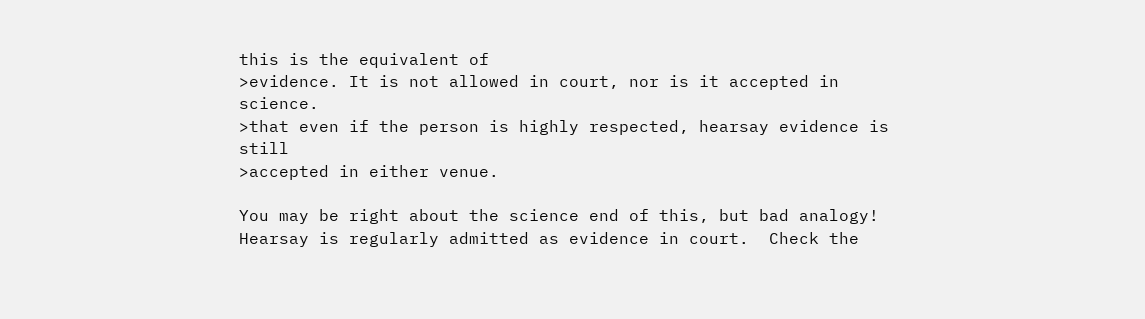this is the equivalent of
>evidence. It is not allowed in court, nor is it accepted in science.
>that even if the person is highly respected, hearsay evidence is still
>accepted in either venue.

You may be right about the science end of this, but bad analogy!
Hearsay is regularly admitted as evidence in court.  Check the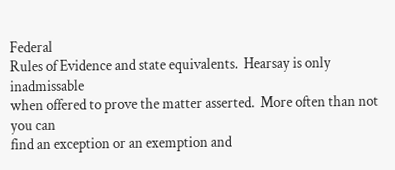Federal
Rules of Evidence and state equivalents.  Hearsay is only inadmissable
when offered to prove the matter asserted.  More often than not you can
find an exception or an exemption and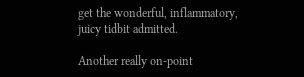get the wonderful, inflammatory,
juicy tidbit admitted.

Another really on-point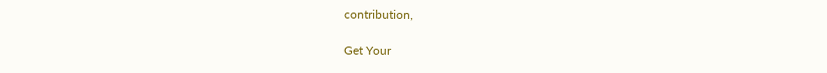contribution,

Get Your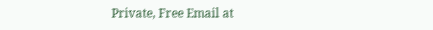Private, Free Email at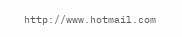http://www.hotmail.com